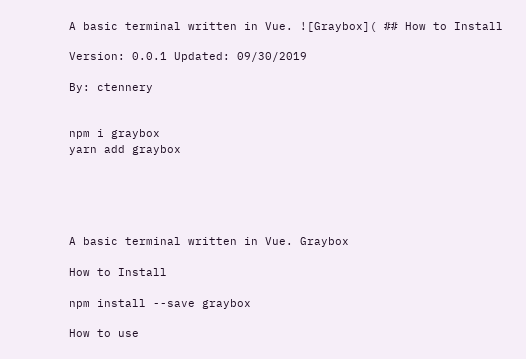A basic terminal written in Vue. ![Graybox]( ## How to Install

Version: 0.0.1 Updated: 09/30/2019

By: ctennery


npm i graybox
yarn add graybox





A basic terminal written in Vue. Graybox

How to Install

npm install --save graybox

How to use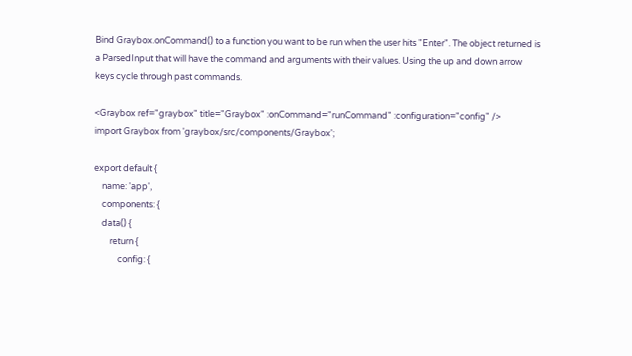Bind Graybox.onCommand() to a function you want to be run when the user hits "Enter". The object returned is a ParsedInput that will have the command and arguments with their values. Using the up and down arrow keys cycle through past commands.

<Graybox ref="graybox" title="Graybox" :onCommand="runCommand" :configuration="config" />
import Graybox from 'graybox/src/components/Graybox';

export default {
    name: 'app',
    components: {
    data() {
        return {
            config: {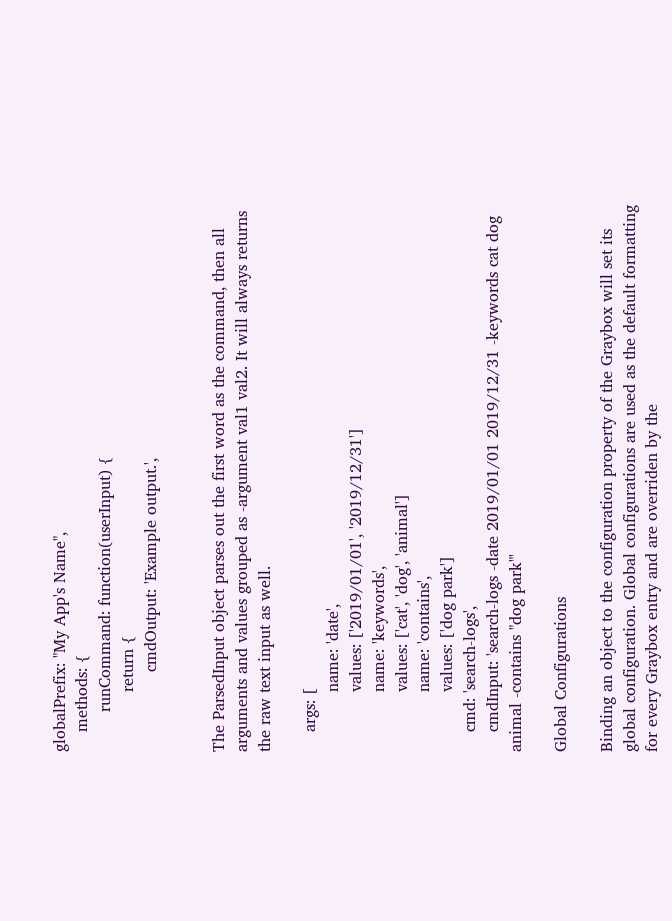globalPrefix: "My App's Name",
    methods: {
        runCommand: function(userInput) {
            return {
                cmdOutput: 'Example output.',


The ParsedInput object parses out the first word as the command, then all arguments and values grouped as -argument val1 val2. It will always returns the raw text input as well.

    args: [
            name: 'date',
            values: ['2019/01/01', '2019/12/31']
            name: 'keywords',
            values: ['cat', 'dog', 'animal']
            name: 'contains',
            values: ['dog park']
    cmd: 'search-logs',
    cmdInput: 'search-logs -date 2019/01/01 2019/12/31 -keywords cat dog animal -contains "dog park"'

Global Configurations

Binding an object to the configuration property of the Graybox will set its global configuration. Global configurations are used as the default formatting for every Graybox entry and are overriden by the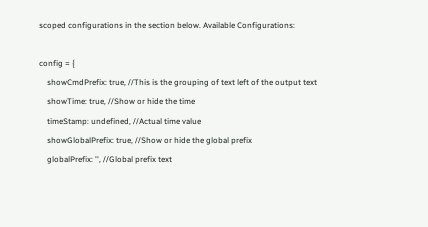scoped configurations in the section below. Available Configurations:

config = {
    showCmdPrefix: true, //This is the grouping of text left of the output text
    showTime: true, //Show or hide the time
    timeStamp: undefined, //Actual time value
    showGlobalPrefix: true, //Show or hide the global prefix
    globalPrefix: '', //Global prefix text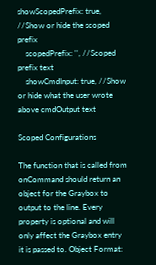showScopedPrefix: true, //Show or hide the scoped prefix
    scopedPrefix: '', //Scoped prefix text
    showCmdInput: true, //Show or hide what the user wrote above cmdOutput text

Scoped Configurations

The function that is called from onCommand should return an object for the Graybox to output to the line. Every property is optional and will only affect the Graybox entry it is passed to. Object Format: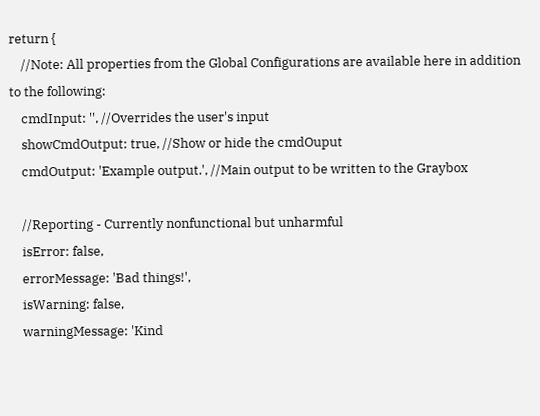return {
    //Note: All properties from the Global Configurations are available here in addition to the following:
    cmdInput: '', //Overrides the user's input
    showCmdOutput: true, //Show or hide the cmdOuput
    cmdOutput: 'Example output.', //Main output to be written to the Graybox

    //Reporting - Currently nonfunctional but unharmful
    isError: false,
    errorMessage: 'Bad things!',
    isWarning: false,
    warningMessage: 'Kind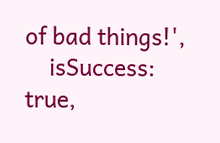of bad things!',
    isSuccess: true,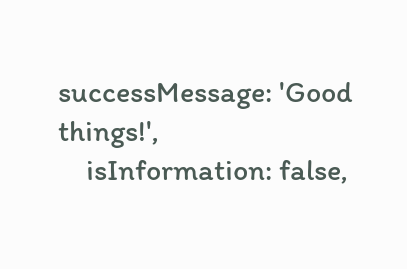successMessage: 'Good things!',
    isInformation: false,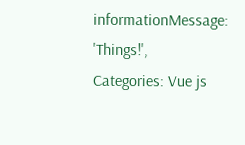informationMessage: 'Things!',
Categories: Vue js